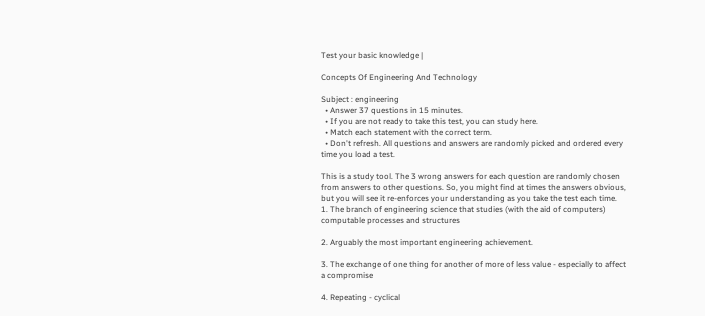Test your basic knowledge |

Concepts Of Engineering And Technology

Subject : engineering
  • Answer 37 questions in 15 minutes.
  • If you are not ready to take this test, you can study here.
  • Match each statement with the correct term.
  • Don't refresh. All questions and answers are randomly picked and ordered every time you load a test.

This is a study tool. The 3 wrong answers for each question are randomly chosen from answers to other questions. So, you might find at times the answers obvious, but you will see it re-enforces your understanding as you take the test each time.
1. The branch of engineering science that studies (with the aid of computers) computable processes and structures

2. Arguably the most important engineering achievement.

3. The exchange of one thing for another of more of less value - especially to affect a compromise

4. Repeating - cyclical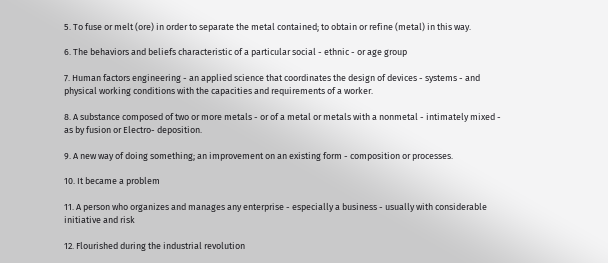5. To fuse or melt (ore) in order to separate the metal contained; to obtain or refine (metal) in this way.

6. The behaviors and beliefs characteristic of a particular social - ethnic - or age group

7. Human factors engineering - an applied science that coordinates the design of devices - systems - and physical working conditions with the capacities and requirements of a worker.

8. A substance composed of two or more metals - or of a metal or metals with a nonmetal - intimately mixed - as by fusion or Electro- deposition.

9. A new way of doing something; an improvement on an existing form - composition or processes.

10. It became a problem

11. A person who organizes and manages any enterprise - especially a business - usually with considerable initiative and risk

12. Flourished during the industrial revolution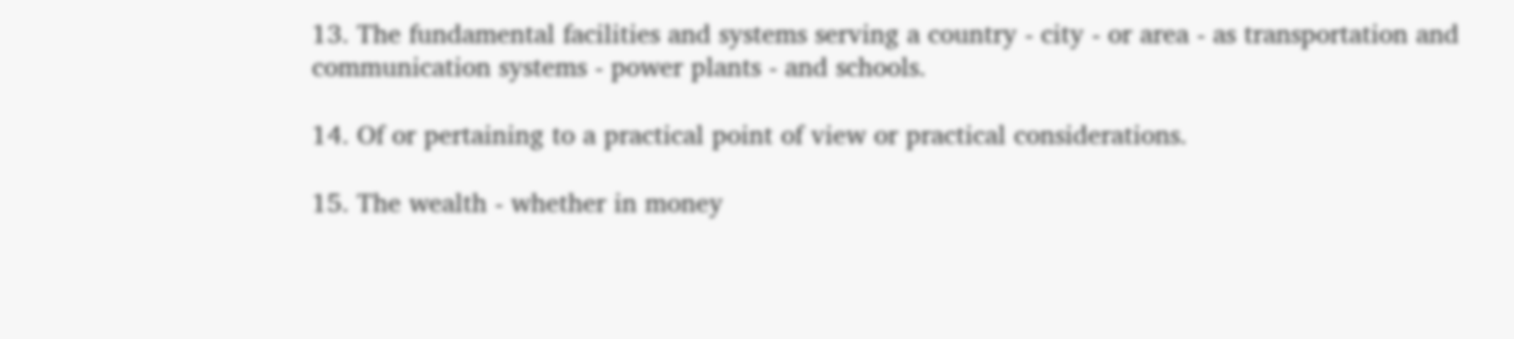13. The fundamental facilities and systems serving a country - city - or area - as transportation and communication systems - power plants - and schools.

14. Of or pertaining to a practical point of view or practical considerations.

15. The wealth - whether in money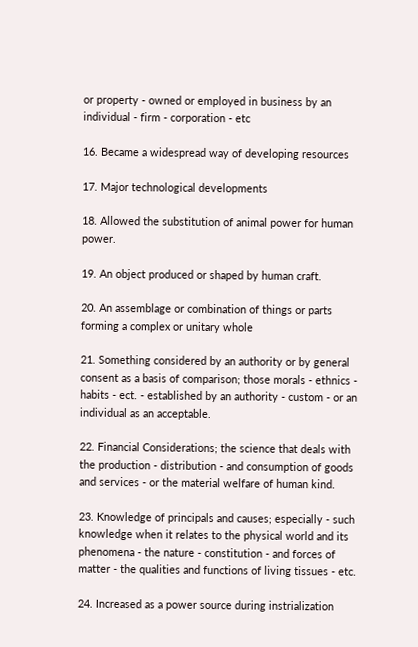or property - owned or employed in business by an individual - firm - corporation - etc

16. Became a widespread way of developing resources

17. Major technological developments

18. Allowed the substitution of animal power for human power.

19. An object produced or shaped by human craft.

20. An assemblage or combination of things or parts forming a complex or unitary whole

21. Something considered by an authority or by general consent as a basis of comparison; those morals - ethnics - habits - ect. - established by an authority - custom - or an individual as an acceptable.

22. Financial Considerations; the science that deals with the production - distribution - and consumption of goods and services - or the material welfare of human kind.

23. Knowledge of principals and causes; especially - such knowledge when it relates to the physical world and its phenomena - the nature - constitution - and forces of matter - the qualities and functions of living tissues - etc.

24. Increased as a power source during instrialization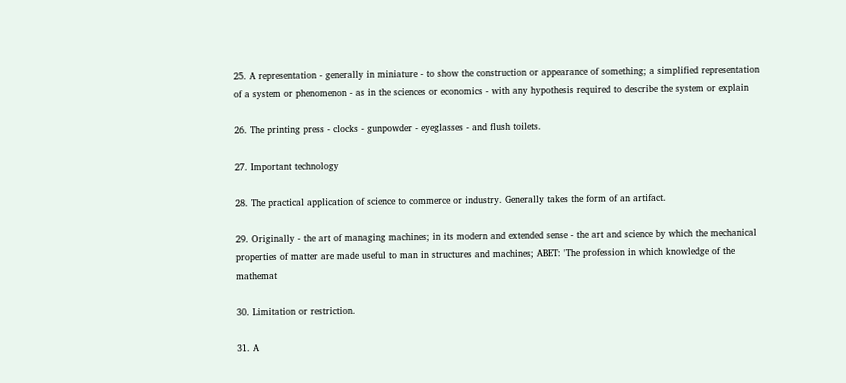25. A representation - generally in miniature - to show the construction or appearance of something; a simplified representation of a system or phenomenon - as in the sciences or economics - with any hypothesis required to describe the system or explain

26. The printing press - clocks - gunpowder - eyeglasses - and flush toilets.

27. Important technology

28. The practical application of science to commerce or industry. Generally takes the form of an artifact.

29. Originally - the art of managing machines; in its modern and extended sense - the art and science by which the mechanical properties of matter are made useful to man in structures and machines; ABET: 'The profession in which knowledge of the mathemat

30. Limitation or restriction.

31. A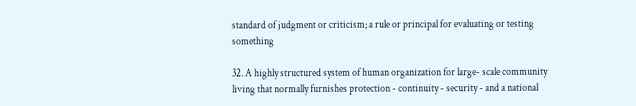standard of judgment or criticism; a rule or principal for evaluating or testing something

32. A highly structured system of human organization for large- scale community living that normally furnishes protection - continuity - security - and a national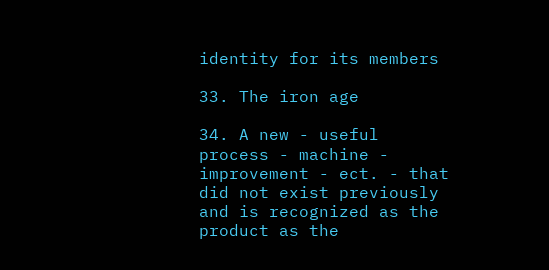identity for its members

33. The iron age

34. A new - useful process - machine - improvement - ect. - that did not exist previously and is recognized as the product as the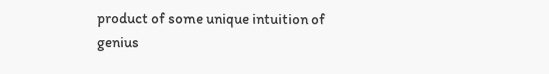product of some unique intuition of genius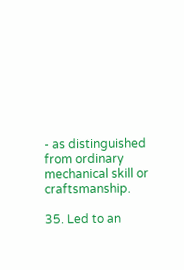- as distinguished from ordinary mechanical skill or craftsmanship.

35. Led to an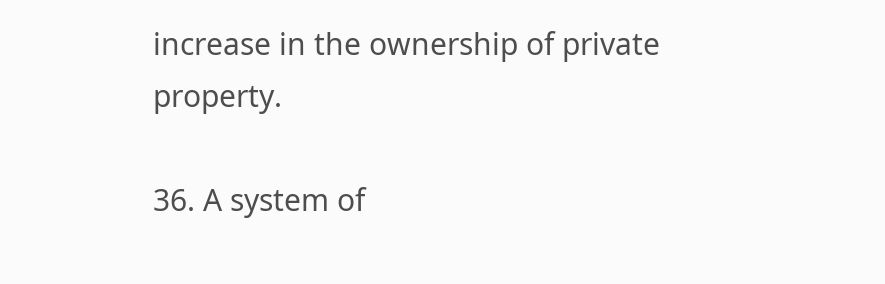increase in the ownership of private property.

36. A system of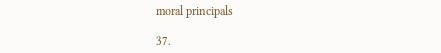moral principals

37.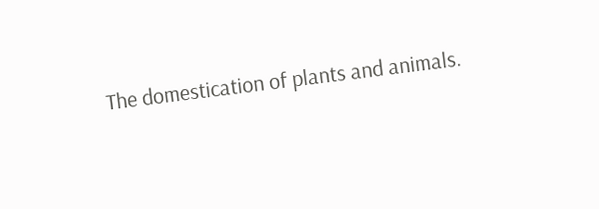The domestication of plants and animals.